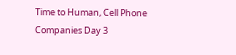Time to Human, Cell Phone Companies Day 3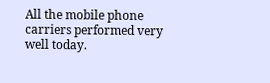All the mobile phone carriers performed very well today.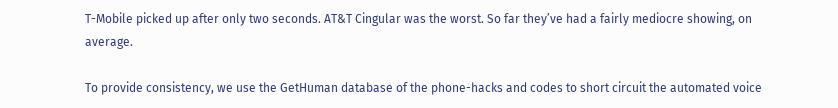T-Mobile picked up after only two seconds. AT&T Cingular was the worst. So far they’ve had a fairly mediocre showing, on average.

To provide consistency, we use the GetHuman database of the phone-hacks and codes to short circuit the automated voice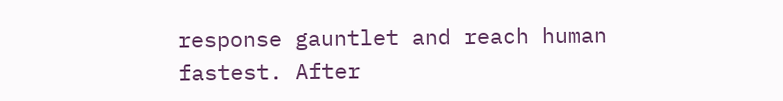response gauntlet and reach human fastest. After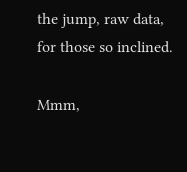the jump, raw data, for those so inclined.

Mmm,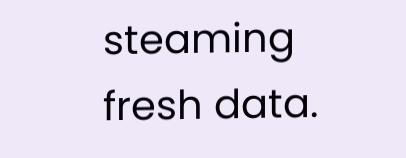steaming fresh data.